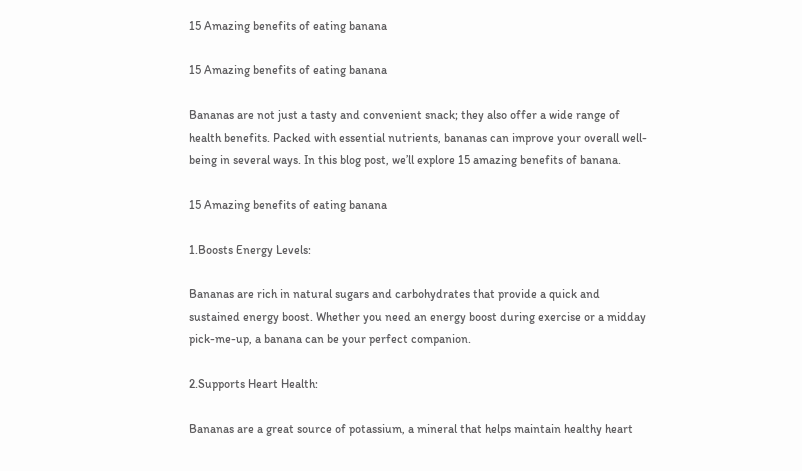15 Amazing benefits of eating banana

15 Amazing benefits of eating banana

Bananas are not just a tasty and convenient snack; they also offer a wide range of health benefits. Packed with essential nutrients, bananas can improve your overall well-being in several ways. In this blog post, we’ll explore 15 amazing benefits of banana.

15 Amazing benefits of eating banana

1.Boosts Energy Levels:

Bananas are rich in natural sugars and carbohydrates that provide a quick and sustained energy boost. Whether you need an energy boost during exercise or a midday pick-me-up, a banana can be your perfect companion.

2.Supports Heart Health:

Bananas are a great source of potassium, a mineral that helps maintain healthy heart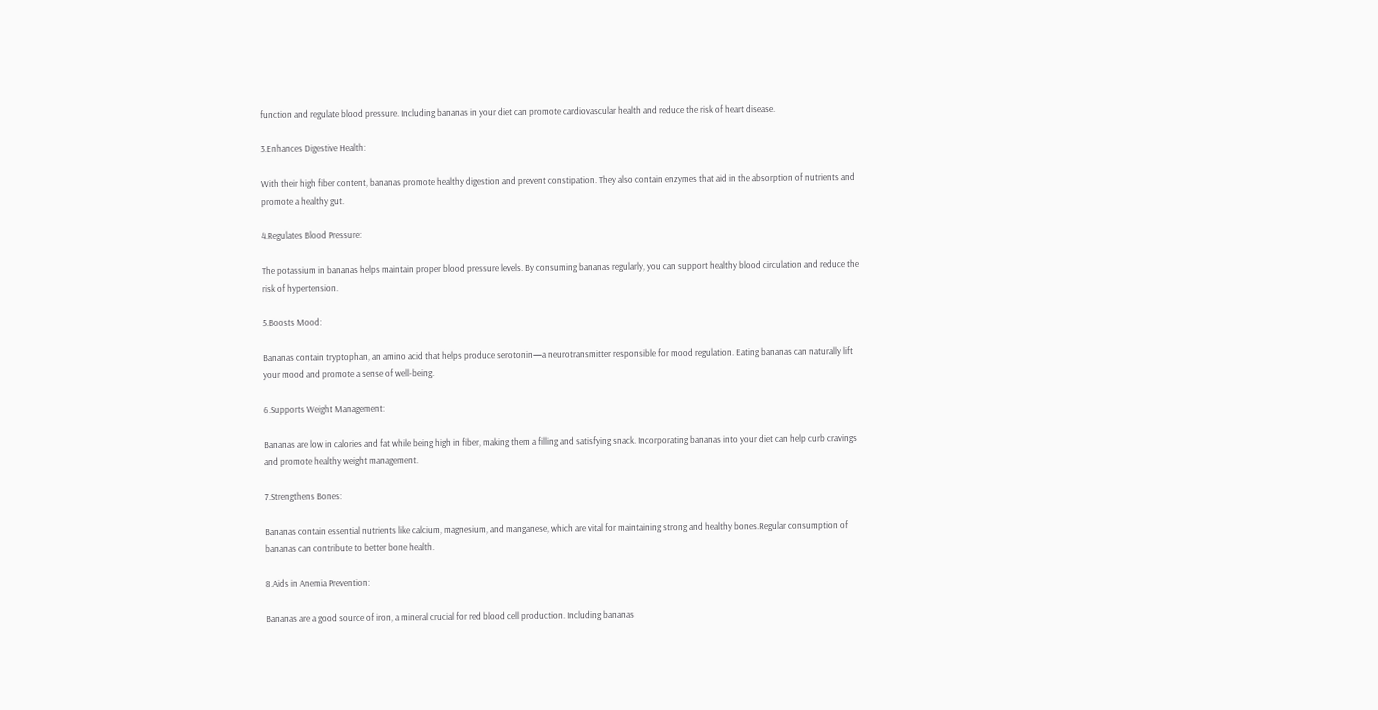function and regulate blood pressure. Including bananas in your diet can promote cardiovascular health and reduce the risk of heart disease.

3.Enhances Digestive Health:

With their high fiber content, bananas promote healthy digestion and prevent constipation. They also contain enzymes that aid in the absorption of nutrients and promote a healthy gut.

4.Regulates Blood Pressure:

The potassium in bananas helps maintain proper blood pressure levels. By consuming bananas regularly, you can support healthy blood circulation and reduce the risk of hypertension.

5.Boosts Mood:

Bananas contain tryptophan, an amino acid that helps produce serotonin—a neurotransmitter responsible for mood regulation. Eating bananas can naturally lift your mood and promote a sense of well-being.

6.Supports Weight Management:

Bananas are low in calories and fat while being high in fiber, making them a filling and satisfying snack. Incorporating bananas into your diet can help curb cravings and promote healthy weight management.

7.Strengthens Bones:

Bananas contain essential nutrients like calcium, magnesium, and manganese, which are vital for maintaining strong and healthy bones.Regular consumption of bananas can contribute to better bone health.

8.Aids in Anemia Prevention:

Bananas are a good source of iron, a mineral crucial for red blood cell production. Including bananas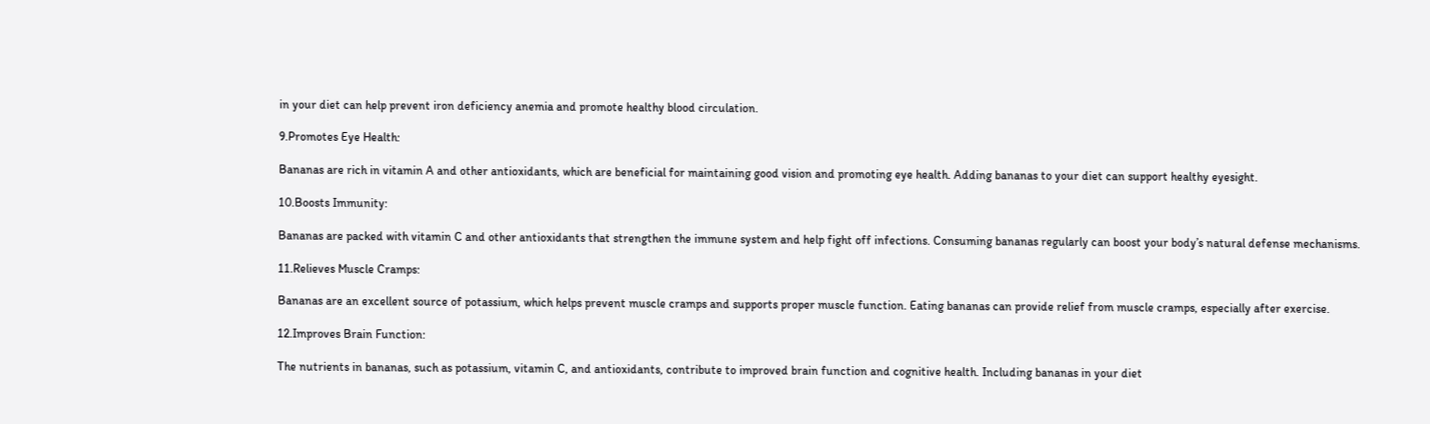in your diet can help prevent iron deficiency anemia and promote healthy blood circulation.

9.Promotes Eye Health:

Bananas are rich in vitamin A and other antioxidants, which are beneficial for maintaining good vision and promoting eye health. Adding bananas to your diet can support healthy eyesight.

10.Boosts Immunity:

Bananas are packed with vitamin C and other antioxidants that strengthen the immune system and help fight off infections. Consuming bananas regularly can boost your body’s natural defense mechanisms.

11.Relieves Muscle Cramps:

Bananas are an excellent source of potassium, which helps prevent muscle cramps and supports proper muscle function. Eating bananas can provide relief from muscle cramps, especially after exercise.

12.Improves Brain Function:

The nutrients in bananas, such as potassium, vitamin C, and antioxidants, contribute to improved brain function and cognitive health. Including bananas in your diet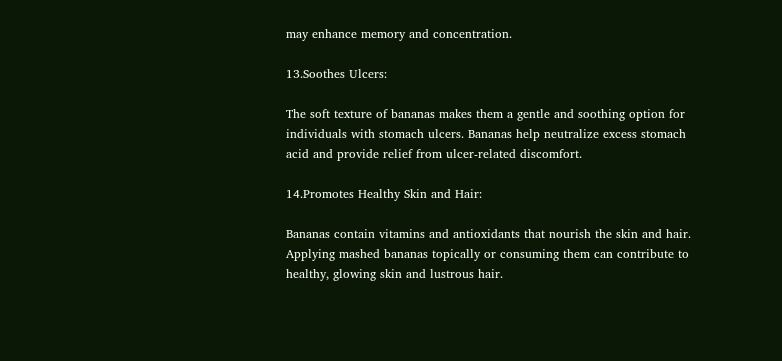may enhance memory and concentration.

13.Soothes Ulcers:

The soft texture of bananas makes them a gentle and soothing option for individuals with stomach ulcers. Bananas help neutralize excess stomach acid and provide relief from ulcer-related discomfort.

14.Promotes Healthy Skin and Hair:

Bananas contain vitamins and antioxidants that nourish the skin and hair. Applying mashed bananas topically or consuming them can contribute to healthy, glowing skin and lustrous hair.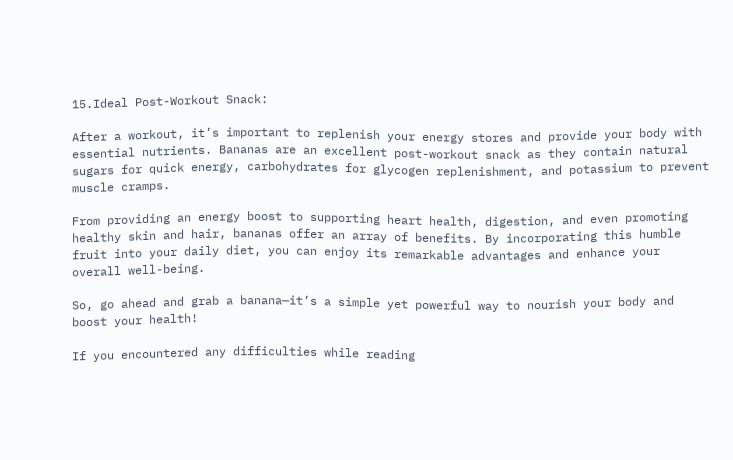15.Ideal Post-Workout Snack:

After a workout, it’s important to replenish your energy stores and provide your body with essential nutrients. Bananas are an excellent post-workout snack as they contain natural sugars for quick energy, carbohydrates for glycogen replenishment, and potassium to prevent muscle cramps.

From providing an energy boost to supporting heart health, digestion, and even promoting healthy skin and hair, bananas offer an array of benefits. By incorporating this humble fruit into your daily diet, you can enjoy its remarkable advantages and enhance your overall well-being.

So, go ahead and grab a banana—it’s a simple yet powerful way to nourish your body and boost your health!

If you encountered any difficulties while reading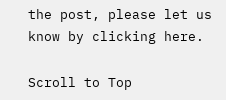the post, please let us know by clicking here.

Scroll to Top